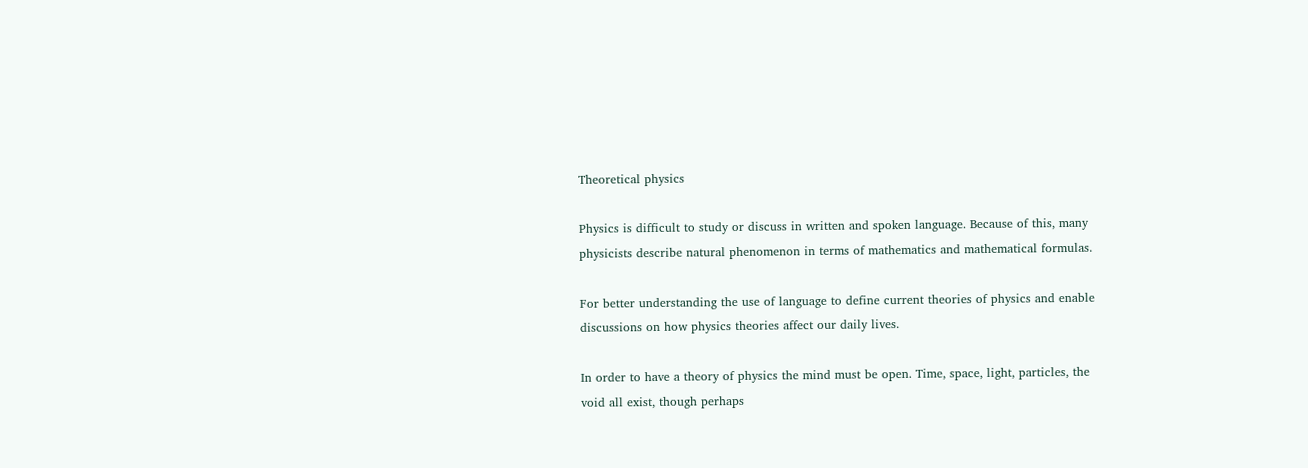Theoretical physics

Physics is difficult to study or discuss in written and spoken language. Because of this, many physicists describe natural phenomenon in terms of mathematics and mathematical formulas.

For better understanding the use of language to define current theories of physics and enable discussions on how physics theories affect our daily lives.

In order to have a theory of physics the mind must be open. Time, space, light, particles, the void all exist, though perhaps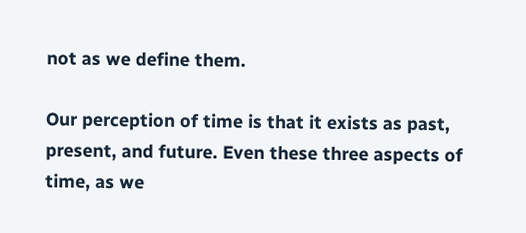not as we define them.

Our perception of time is that it exists as past, present, and future. Even these three aspects of time, as we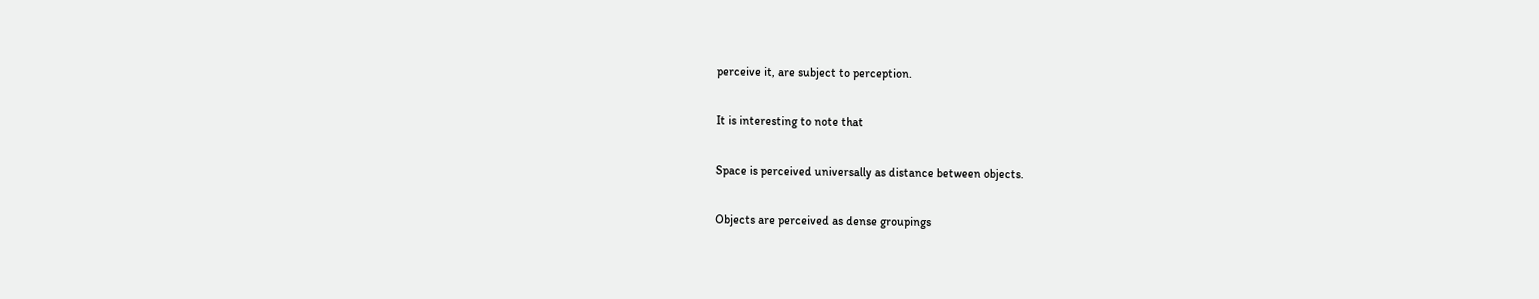perceive it, are subject to perception.

It is interesting to note that

Space is perceived universally as distance between objects.

Objects are perceived as dense groupings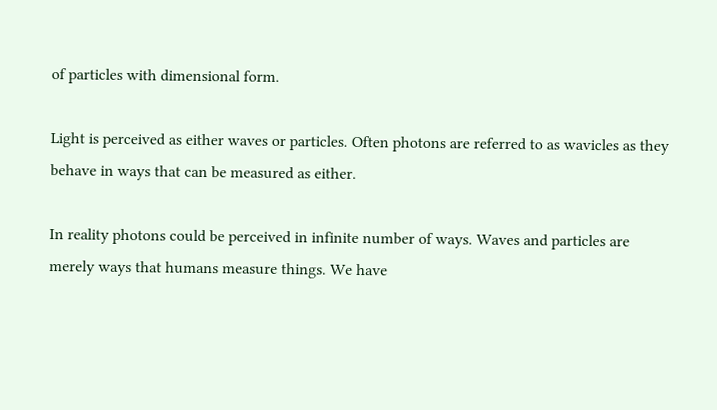of particles with dimensional form.

Light is perceived as either waves or particles. Often photons are referred to as wavicles as they behave in ways that can be measured as either.

In reality photons could be perceived in infinite number of ways. Waves and particles are merely ways that humans measure things. We have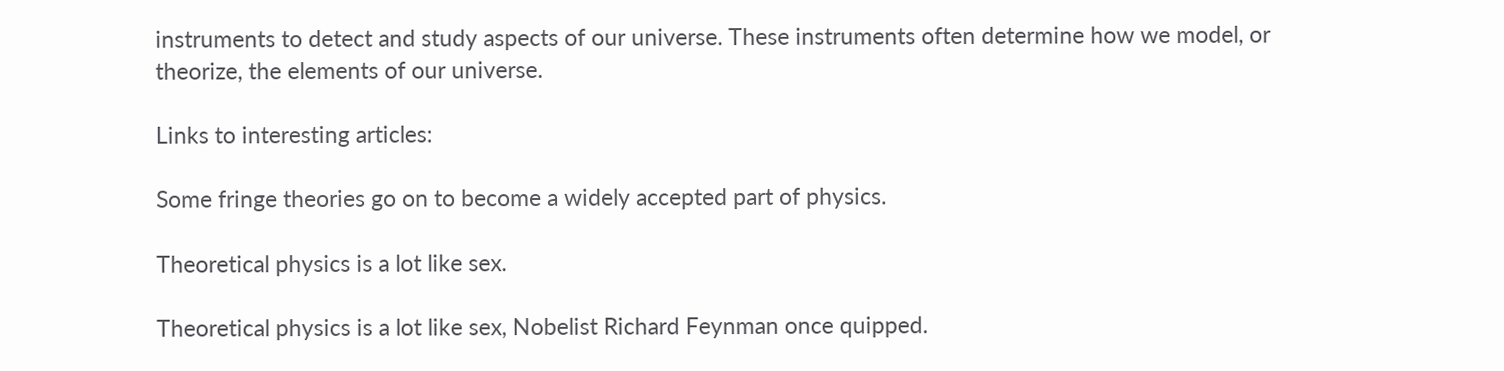instruments to detect and study aspects of our universe. These instruments often determine how we model, or theorize, the elements of our universe.

Links to interesting articles:

Some fringe theories go on to become a widely accepted part of physics.

Theoretical physics is a lot like sex.

Theoretical physics is a lot like sex, Nobelist Richard Feynman once quipped.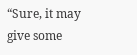“Sure, it may give some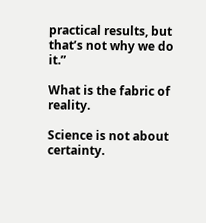practical results, but that’s not why we do it.”

What is the fabric of reality.

Science is not about certainty.